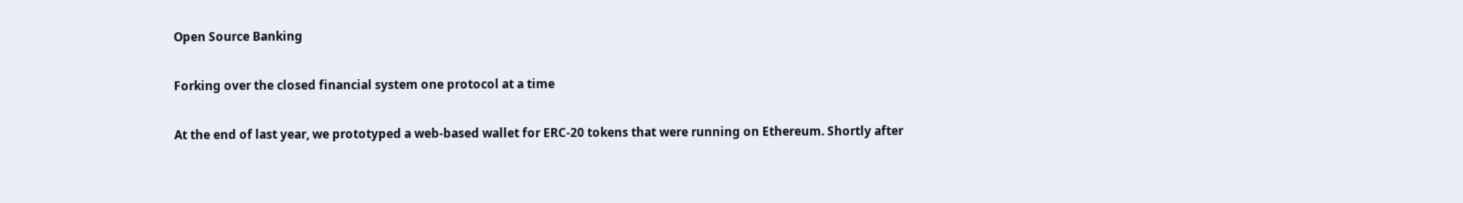Open Source Banking

Forking over the closed financial system one protocol at a time

At the end of last year, we prototyped a web-based wallet for ERC-20 tokens that were running on Ethereum. Shortly after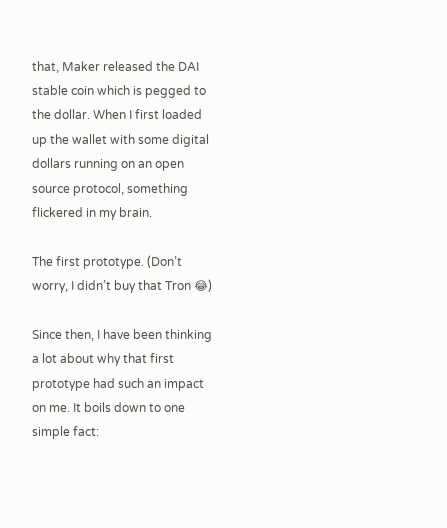that, Maker released the DAI stable coin which is pegged to the dollar. When I first loaded up the wallet with some digital dollars running on an open source protocol, something flickered in my brain.

The first prototype. (Don’t worry, I didn’t buy that Tron 😂)

Since then, I have been thinking a lot about why that first prototype had such an impact on me. It boils down to one simple fact: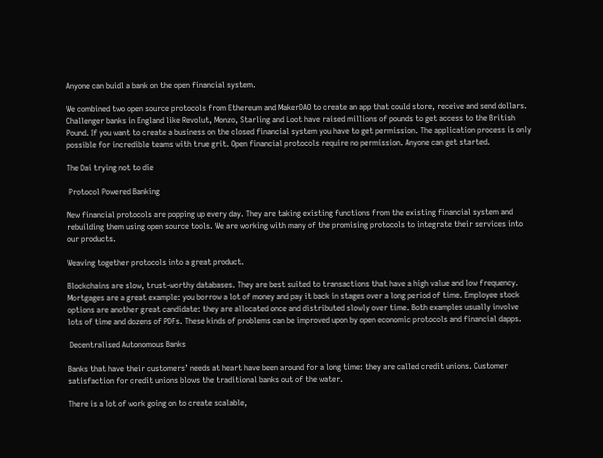Anyone can buidl a bank on the open financial system.

We combined two open source protocols from Ethereum and MakerDAO to create an app that could store, receive and send dollars. Challenger banks in England like Revolut, Monzo, Starling and Loot have raised millions of pounds to get access to the British Pound. If you want to create a business on the closed financial system you have to get permission. The application process is only possible for incredible teams with true grit. Open financial protocols require no permission. Anyone can get started.

The Dai trying not to die

 Protocol Powered Banking

New financial protocols are popping up every day. They are taking existing functions from the existing financial system and rebuilding them using open source tools. We are working with many of the promising protocols to integrate their services into our products.

Weaving together protocols into a great product.

Blockchains are slow, trust-worthy databases. They are best suited to transactions that have a high value and low frequency. Mortgages are a great example: you borrow a lot of money and pay it back in stages over a long period of time. Employee stock options are another great candidate: they are allocated once and distributed slowly over time. Both examples usually involve lots of time and dozens of PDFs. These kinds of problems can be improved upon by open economic protocols and financial dapps.

 Decentralised Autonomous Banks

Banks that have their customers’ needs at heart have been around for a long time: they are called credit unions. Customer satisfaction for credit unions blows the traditional banks out of the water.

There is a lot of work going on to create scalable,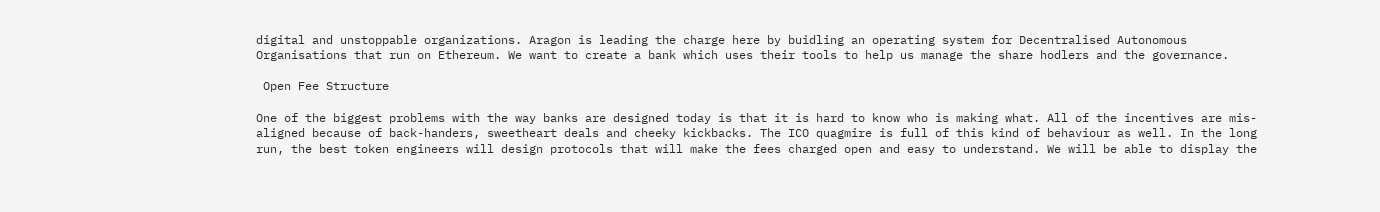digital and unstoppable organizations. Aragon is leading the charge here by buidling an operating system for Decentralised Autonomous Organisations that run on Ethereum. We want to create a bank which uses their tools to help us manage the share hodlers and the governance.

 Open Fee Structure

One of the biggest problems with the way banks are designed today is that it is hard to know who is making what. All of the incentives are mis-aligned because of back-handers, sweetheart deals and cheeky kickbacks. The ICO quagmire is full of this kind of behaviour as well. In the long run, the best token engineers will design protocols that will make the fees charged open and easy to understand. We will be able to display the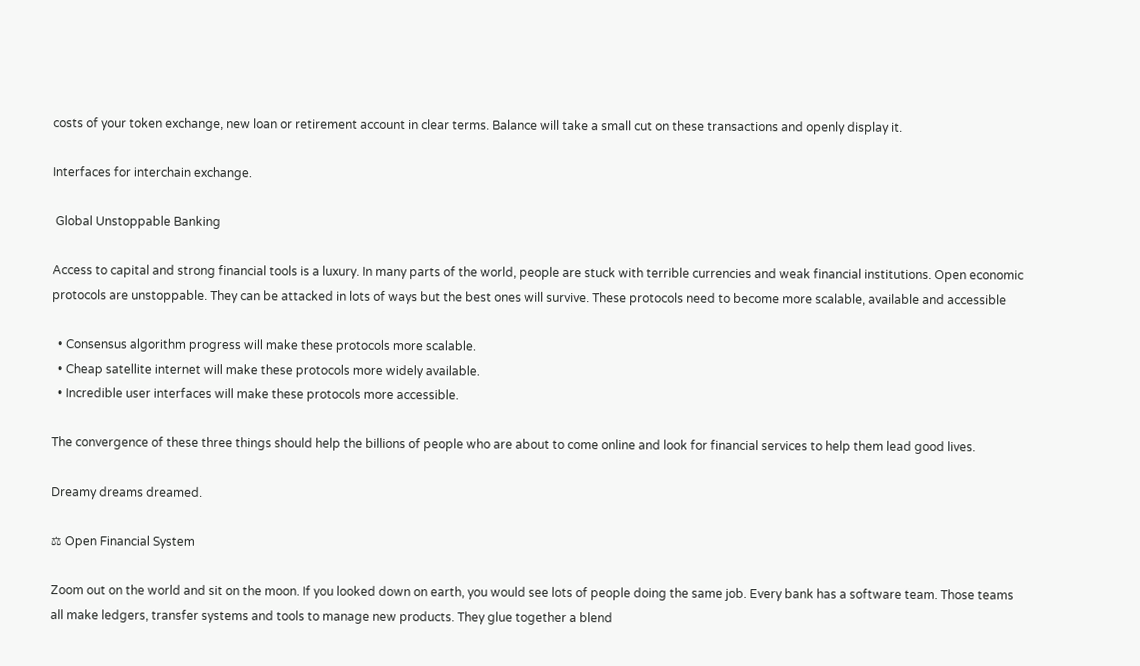costs of your token exchange, new loan or retirement account in clear terms. Balance will take a small cut on these transactions and openly display it.

Interfaces for interchain exchange.

 Global Unstoppable Banking

Access to capital and strong financial tools is a luxury. In many parts of the world, people are stuck with terrible currencies and weak financial institutions. Open economic protocols are unstoppable. They can be attacked in lots of ways but the best ones will survive. These protocols need to become more scalable, available and accessible

  • Consensus algorithm progress will make these protocols more scalable.
  • Cheap satellite internet will make these protocols more widely available.
  • Incredible user interfaces will make these protocols more accessible.

The convergence of these three things should help the billions of people who are about to come online and look for financial services to help them lead good lives.

Dreamy dreams dreamed.

⚖ Open Financial System

Zoom out on the world and sit on the moon. If you looked down on earth, you would see lots of people doing the same job. Every bank has a software team. Those teams all make ledgers, transfer systems and tools to manage new products. They glue together a blend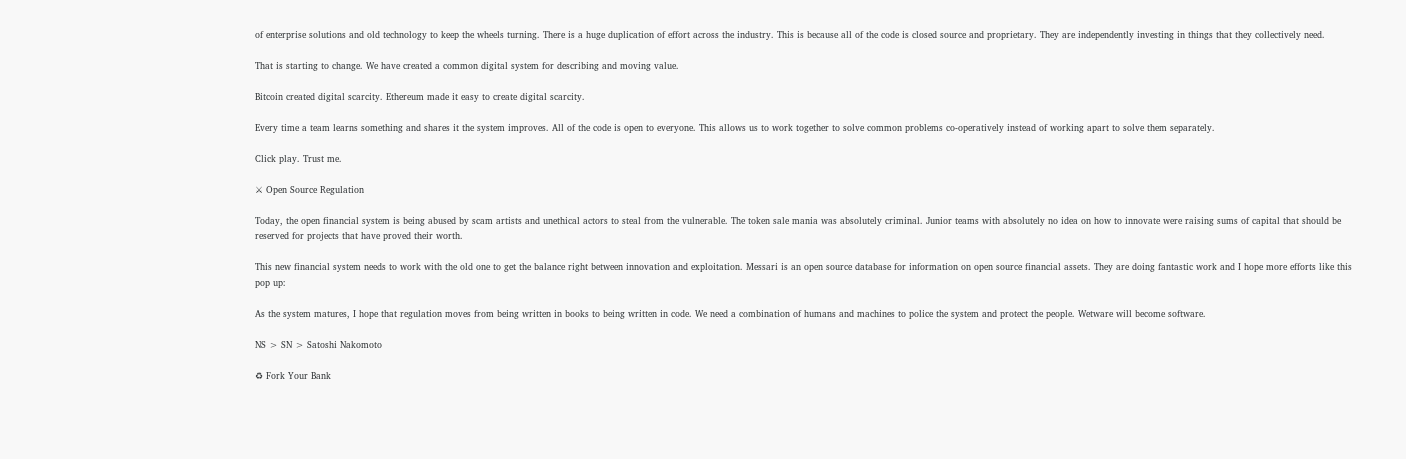of enterprise solutions and old technology to keep the wheels turning. There is a huge duplication of effort across the industry. This is because all of the code is closed source and proprietary. They are independently investing in things that they collectively need.

That is starting to change. We have created a common digital system for describing and moving value.

Bitcoin created digital scarcity. Ethereum made it easy to create digital scarcity.

Every time a team learns something and shares it the system improves. All of the code is open to everyone. This allows us to work together to solve common problems co-operatively instead of working apart to solve them separately.

Click play. Trust me.

⚔ Open Source Regulation

Today, the open financial system is being abused by scam artists and unethical actors to steal from the vulnerable. The token sale mania was absolutely criminal. Junior teams with absolutely no idea on how to innovate were raising sums of capital that should be reserved for projects that have proved their worth.

This new financial system needs to work with the old one to get the balance right between innovation and exploitation. Messari is an open source database for information on open source financial assets. They are doing fantastic work and I hope more efforts like this pop up:

As the system matures, I hope that regulation moves from being written in books to being written in code. We need a combination of humans and machines to police the system and protect the people. Wetware will become software.

NS > SN > Satoshi Nakomoto

♻ Fork Your Bank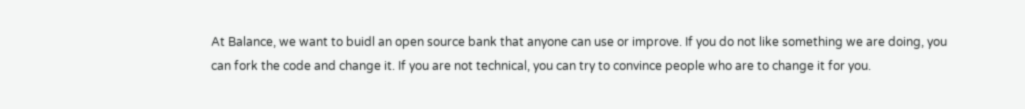At Balance, we want to buidl an open source bank that anyone can use or improve. If you do not like something we are doing, you can fork the code and change it. If you are not technical, you can try to convince people who are to change it for you.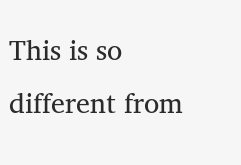This is so different from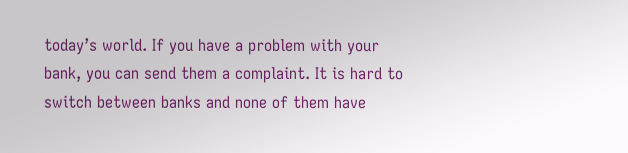today’s world. If you have a problem with your bank, you can send them a complaint. It is hard to switch between banks and none of them have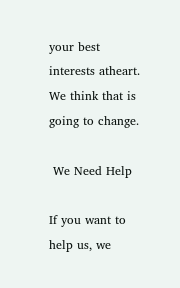your best interests atheart. We think that is going to change.

 We Need Help

If you want to help us, we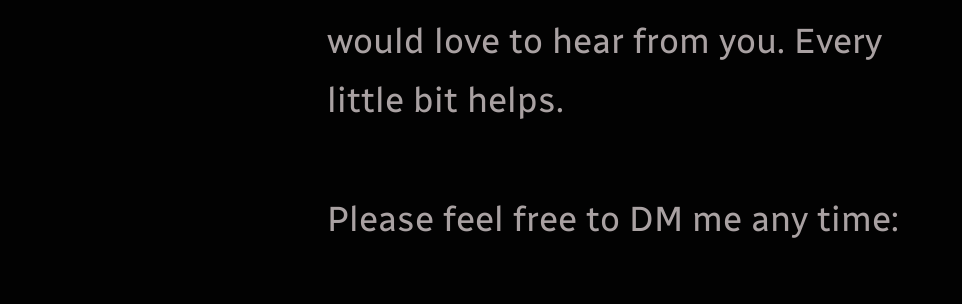would love to hear from you. Every little bit helps.

Please feel free to DM me any time: